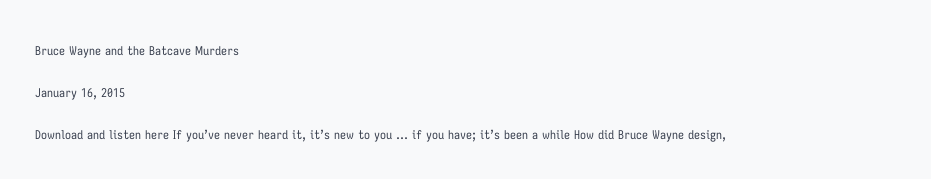Bruce Wayne and the Batcave Murders

January 16, 2015

Download and listen here If you’ve never heard it, it’s new to you … if you have; it’s been a while How did Bruce Wayne design,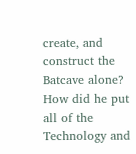create, and construct the Batcave alone? How did he put all of the Technology and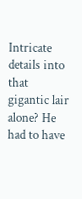Intricate details into that gigantic lair alone? He had to have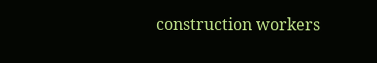construction workers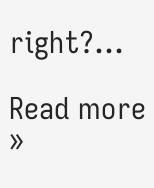right?…

Read more »